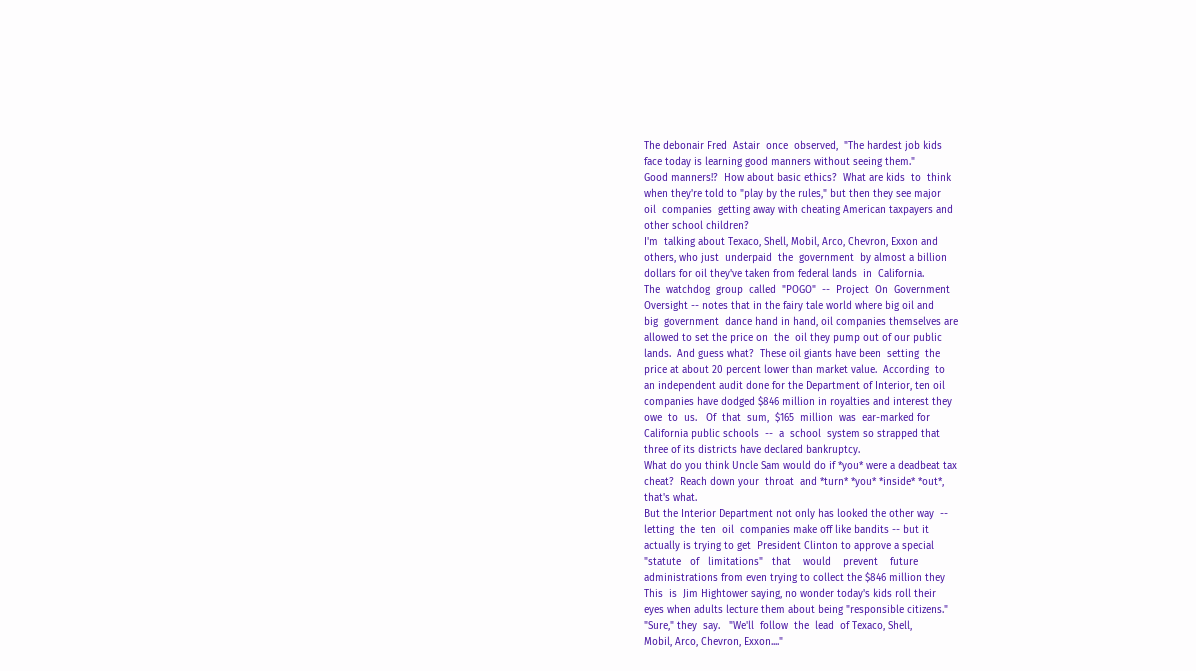The debonair Fred  Astair  once  observed,  "The hardest job kids
face today is learning good manners without seeing them."
Good manners!?  How about basic ethics?  What are kids  to  think
when they're told to "play by the rules," but then they see major
oil  companies  getting away with cheating American taxpayers and
other school children?
I'm  talking about Texaco, Shell, Mobil, Arco, Chevron, Exxon and
others, who just  underpaid  the  government  by almost a billion
dollars for oil they've taken from federal lands  in  California.
The  watchdog  group  called  "POGO"  --  Project  On  Government
Oversight -- notes that in the fairy tale world where big oil and
big  government  dance hand in hand, oil companies themselves are
allowed to set the price on  the  oil they pump out of our public
lands.  And guess what?  These oil giants have been  setting  the
price at about 20 percent lower than market value.  According  to
an independent audit done for the Department of Interior, ten oil
companies have dodged $846 million in royalties and interest they
owe  to  us.   Of  that  sum,  $165  million  was  ear-marked for
California public schools  --  a  school  system so strapped that
three of its districts have declared bankruptcy.
What do you think Uncle Sam would do if *you* were a deadbeat tax
cheat?  Reach down your  throat  and *turn* *you* *inside* *out*,
that's what.
But the Interior Department not only has looked the other way  --
letting  the  ten  oil  companies make off like bandits -- but it
actually is trying to get  President Clinton to approve a special
"statute   of   limitations"   that    would    prevent    future
administrations from even trying to collect the $846 million they
This  is  Jim Hightower saying, no wonder today's kids roll their
eyes when adults lecture them about being "responsible citizens."
"Sure," they  say.   "We'll  follow  the  lead  of Texaco, Shell,
Mobil, Arco, Chevron, Exxon...."